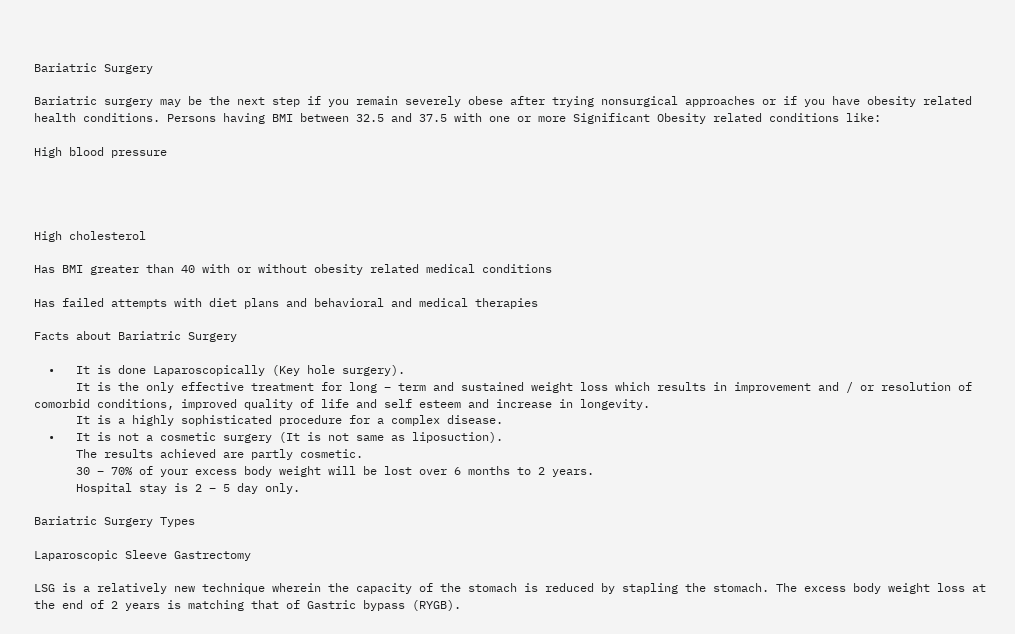Bariatric Surgery

Bariatric surgery may be the next step if you remain severely obese after trying nonsurgical approaches or if you have obesity related health conditions. Persons having BMI between 32.5 and 37.5 with one or more Significant Obesity related conditions like:

High blood pressure




High cholesterol

Has BMI greater than 40 with or without obesity related medical conditions

Has failed attempts with diet plans and behavioral and medical therapies

Facts about Bariatric Surgery

  •   It is done Laparoscopically (Key hole surgery).
      It is the only effective treatment for long – term and sustained weight loss which results in improvement and / or resolution of comorbid conditions, improved quality of life and self esteem and increase in longevity.
      It is a highly sophisticated procedure for a complex disease.
  •   It is not a cosmetic surgery (It is not same as liposuction).
      The results achieved are partly cosmetic.
      30 – 70% of your excess body weight will be lost over 6 months to 2 years.
      Hospital stay is 2 – 5 day only.

Bariatric Surgery Types

Laparoscopic Sleeve Gastrectomy

LSG is a relatively new technique wherein the capacity of the stomach is reduced by stapling the stomach. The excess body weight loss at the end of 2 years is matching that of Gastric bypass (RYGB).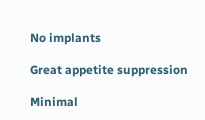No implants

Great appetite suppression

Minimal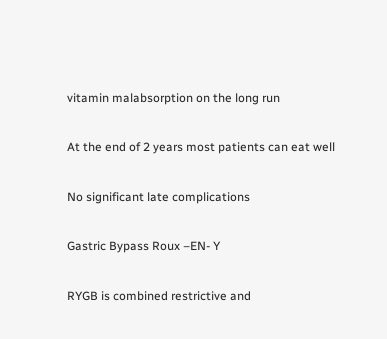vitamin malabsorption on the long run

At the end of 2 years most patients can eat well

No significant late complications

Gastric Bypass Roux –EN- Y

RYGB is combined restrictive and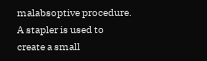malabsoptive procedure. A stapler is used to create a small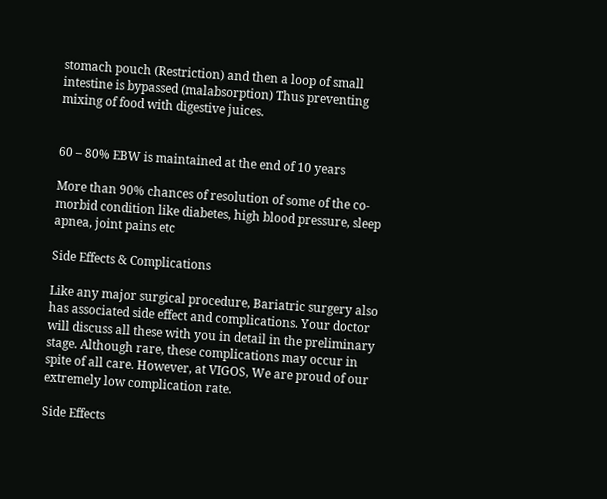stomach pouch (Restriction) and then a loop of small intestine is bypassed (malabsorption) Thus preventing mixing of food with digestive juices.


60 – 80% EBW is maintained at the end of 10 years

More than 90% chances of resolution of some of the co-morbid condition like diabetes, high blood pressure, sleep apnea, joint pains etc

Side Effects & Complications

Like any major surgical procedure, Bariatric surgery also has associated side effect and complications. Your doctor will discuss all these with you in detail in the preliminary stage. Although rare, these complications may occur in spite of all care. However, at VIGOS, We are proud of our extremely low complication rate.

Side Effects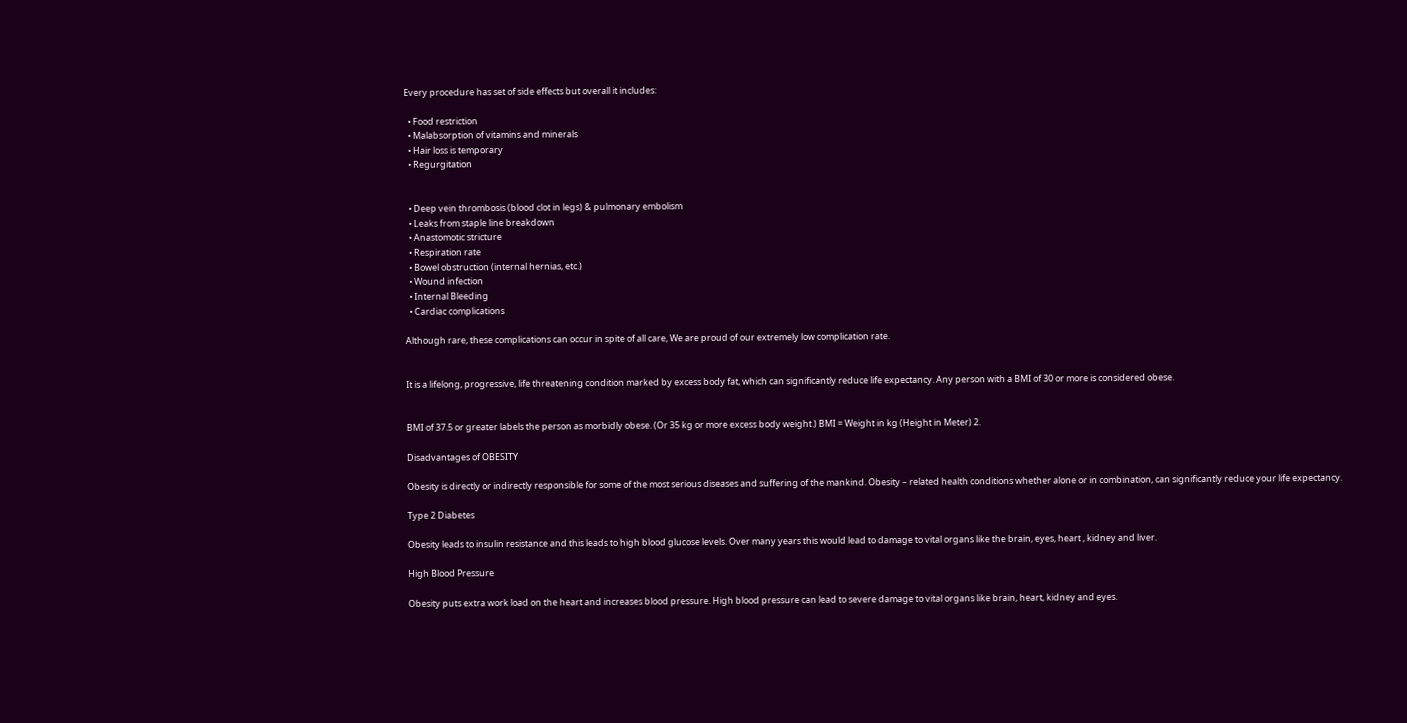Every procedure has set of side effects but overall it includes:

  • Food restriction
  • Malabsorption of vitamins and minerals
  • Hair loss is temporary
  • Regurgitation


  • Deep vein thrombosis (blood clot in legs) & pulmonary embolism
  • Leaks from staple line breakdown
  • Anastomotic stricture
  • Respiration rate
  • Bowel obstruction (internal hernias, etc.)
  • Wound infection
  • Internal Bleeding
  • Cardiac complications

Although rare, these complications can occur in spite of all care, We are proud of our extremely low complication rate.


It is a lifelong, progressive, life threatening condition marked by excess body fat, which can significantly reduce life expectancy. Any person with a BMI of 30 or more is considered obese.


BMI of 37.5 or greater labels the person as morbidly obese. (Or 35 kg or more excess body weight.) BMI = Weight in kg (Height in Meter) 2.

Disadvantages of OBESITY

Obesity is directly or indirectly responsible for some of the most serious diseases and suffering of the mankind. Obesity – related health conditions whether alone or in combination, can significantly reduce your life expectancy.

Type 2 Diabetes

Obesity leads to insulin resistance and this leads to high blood glucose levels. Over many years this would lead to damage to vital organs like the brain, eyes, heart , kidney and liver.

High Blood Pressure

Obesity puts extra work load on the heart and increases blood pressure. High blood pressure can lead to severe damage to vital organs like brain, heart, kidney and eyes.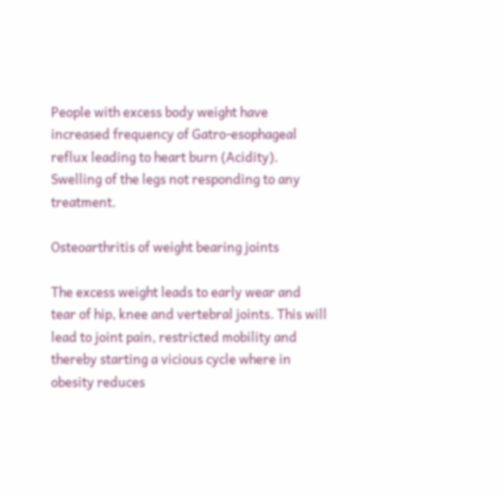People with excess body weight have increased frequency of Gatro-esophageal reflux leading to heart burn (Acidity). Swelling of the legs not responding to any treatment.

Osteoarthritis of weight bearing joints

The excess weight leads to early wear and tear of hip, knee and vertebral joints. This will lead to joint pain, restricted mobility and thereby starting a vicious cycle where in obesity reduces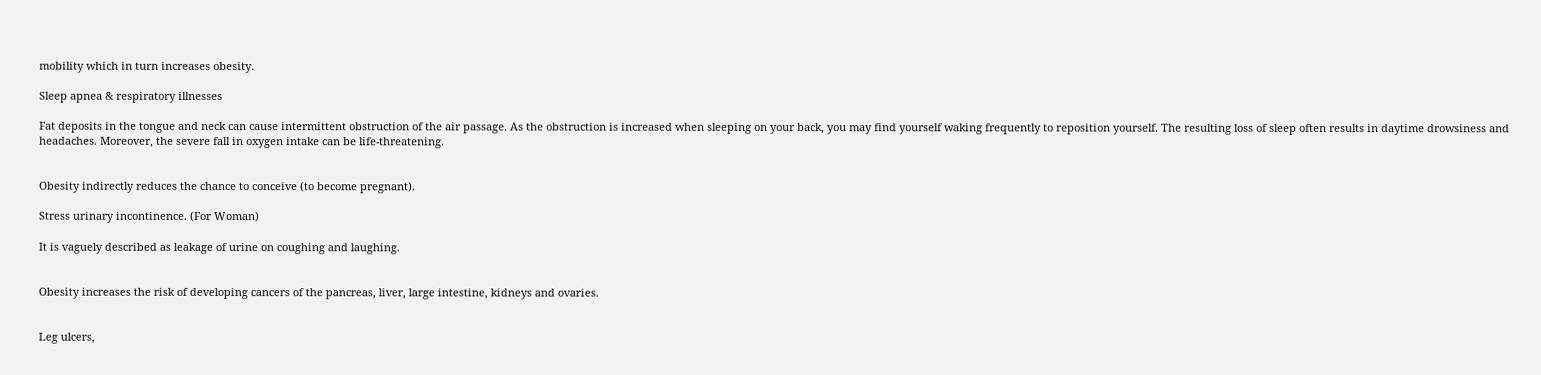mobility which in turn increases obesity.

Sleep apnea & respiratory illnesses

Fat deposits in the tongue and neck can cause intermittent obstruction of the air passage. As the obstruction is increased when sleeping on your back, you may find yourself waking frequently to reposition yourself. The resulting loss of sleep often results in daytime drowsiness and headaches. Moreover, the severe fall in oxygen intake can be life-threatening.


Obesity indirectly reduces the chance to conceive (to become pregnant).

Stress urinary incontinence. (For Woman)

It is vaguely described as leakage of urine on coughing and laughing.


Obesity increases the risk of developing cancers of the pancreas, liver, large intestine, kidneys and ovaries.


Leg ulcers,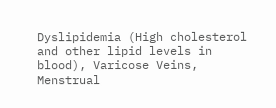Dyslipidemia (High cholesterol and other lipid levels in blood), Varicose Veins, Menstrual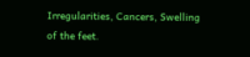Irregularities, Cancers, Swelling of the feet.